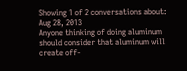Showing 1 of 2 conversations about:
Aug 28, 2013
Anyone thinking of doing aluminum should consider that aluminum will create off-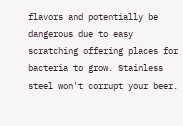flavors and potentially be dangerous due to easy scratching offering places for bacteria to grow. Stainless steel won't corrupt your beer.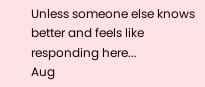Unless someone else knows better and feels like responding here...
Aug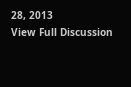28, 2013
View Full Discussion